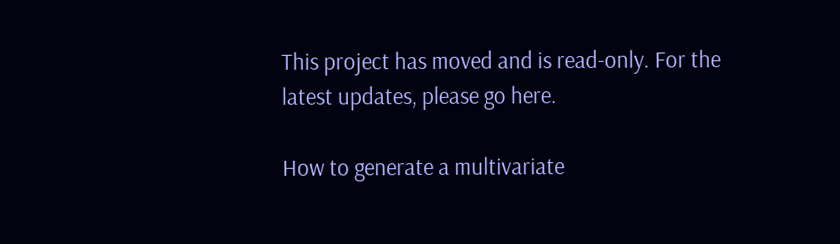This project has moved and is read-only. For the latest updates, please go here.

How to generate a multivariate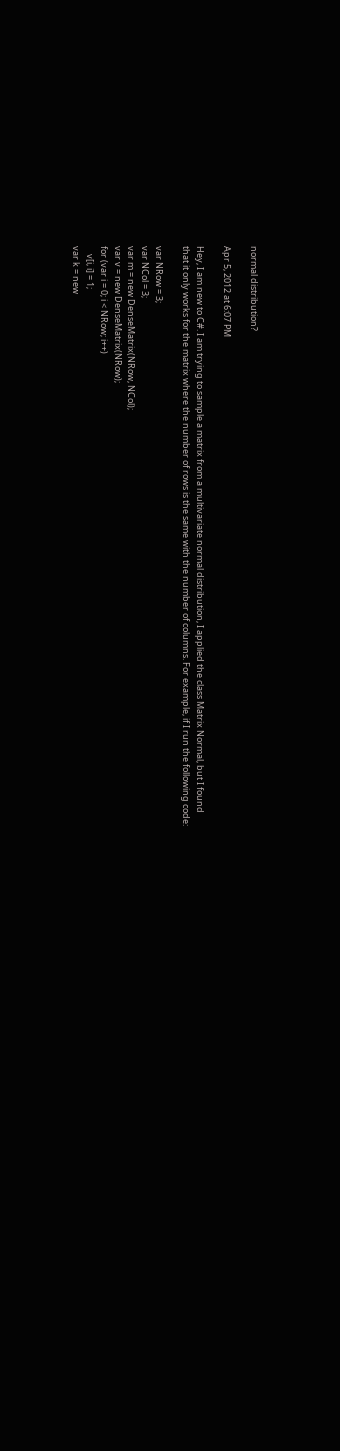normal distribution?

Apr 5, 2012 at 6:07 PM

Hey, I am new to C#. I am trying to sample a matrix from a multivariate normal distribution, I applied the class Matrix Normal, but I found that it only works for the matrix where the number of rows is the same with the number of columns. For example, if I run the following code:

var NRow = 3;
var NCol = 3;
var m = new DenseMatrix(NRow, NCol);
var v = new DenseMatrix(NRow);
for (var i = 0; i < NRow; i++)
    v[i, i] = 1;
var k = new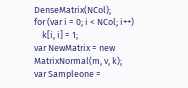DenseMatrix(NCol);
for (var i = 0; i < NCol; i++)
    k[i, i] = 1;
var NewMatrix = new MatrixNormal(m, v, k);
var Sampleone =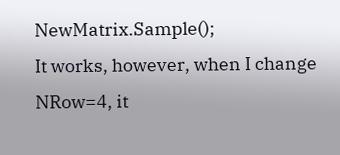NewMatrix.Sample();
It works, however, when I change NRow=4, it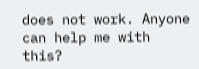does not work. Anyone can help me with this?